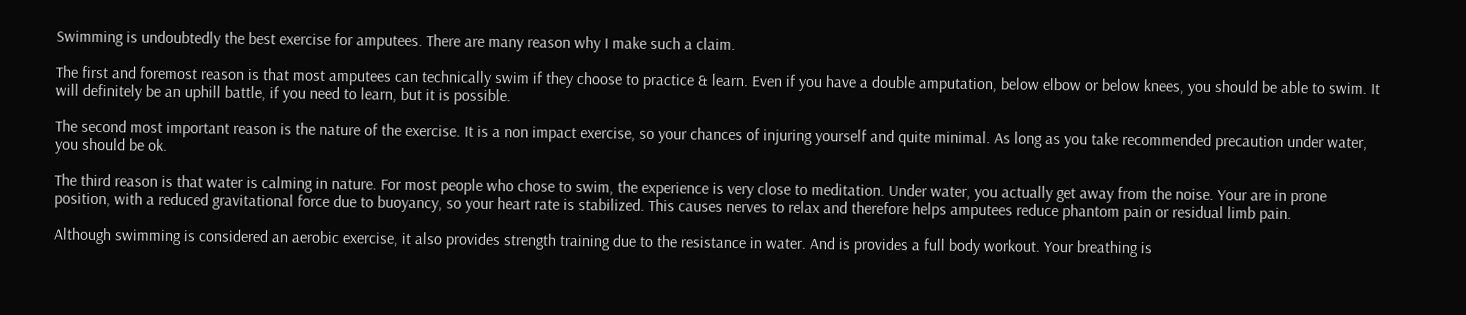Swimming is undoubtedly the best exercise for amputees. There are many reason why I make such a claim.

The first and foremost reason is that most amputees can technically swim if they choose to practice & learn. Even if you have a double amputation, below elbow or below knees, you should be able to swim. It will definitely be an uphill battle, if you need to learn, but it is possible.

The second most important reason is the nature of the exercise. It is a non impact exercise, so your chances of injuring yourself and quite minimal. As long as you take recommended precaution under water, you should be ok.

The third reason is that water is calming in nature. For most people who chose to swim, the experience is very close to meditation. Under water, you actually get away from the noise. Your are in prone position, with a reduced gravitational force due to buoyancy, so your heart rate is stabilized. This causes nerves to relax and therefore helps amputees reduce phantom pain or residual limb pain.

Although swimming is considered an aerobic exercise, it also provides strength training due to the resistance in water. And is provides a full body workout. Your breathing is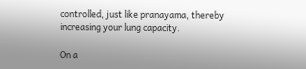controlled, just like pranayama, thereby increasing your lung capacity.

On a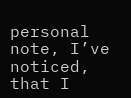personal note, I’ve noticed, that I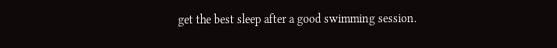get the best sleep after a good swimming session.